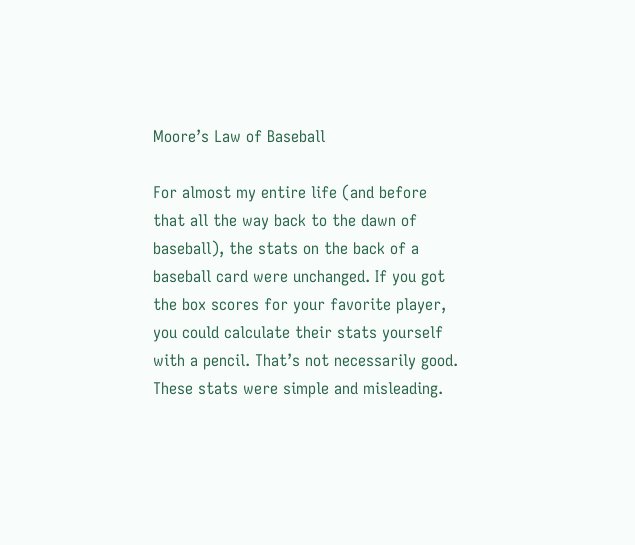Moore’s Law of Baseball

For almost my entire life (and before that all the way back to the dawn of baseball), the stats on the back of a baseball card were unchanged. If you got the box scores for your favorite player, you could calculate their stats yourself with a pencil. That’s not necessarily good. These stats were simple and misleading.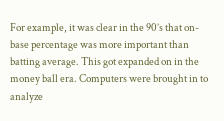For example, it was clear in the 90’s that on-base percentage was more important than batting average. This got expanded on in the money ball era. Computers were brought in to analyze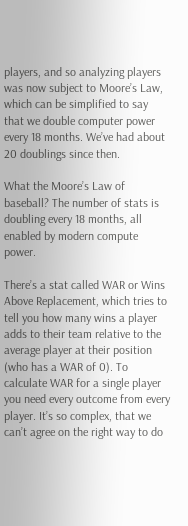players, and so analyzing players was now subject to Moore’s Law, which can be simplified to say that we double computer power every 18 months. We’ve had about 20 doublings since then.

What the Moore’s Law of baseball? The number of stats is doubling every 18 months, all enabled by modern compute power.

There’s a stat called WAR or Wins Above Replacement, which tries to tell you how many wins a player adds to their team relative to the average player at their position (who has a WAR of 0). To calculate WAR for a single player you need every outcome from every player. It’s so complex, that we can’t agree on the right way to do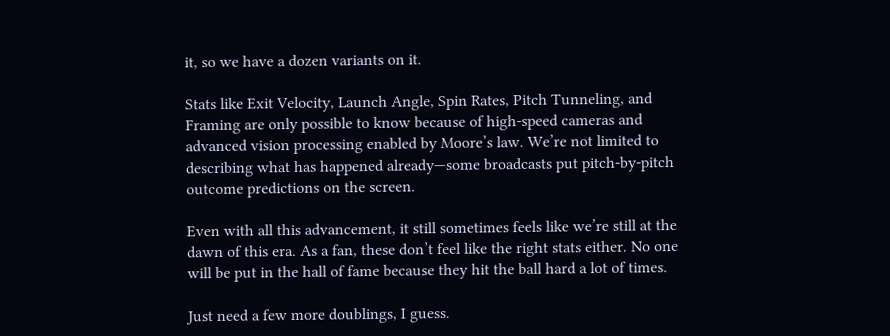it, so we have a dozen variants on it.

Stats like Exit Velocity, Launch Angle, Spin Rates, Pitch Tunneling, and Framing are only possible to know because of high-speed cameras and advanced vision processing enabled by Moore’s law. We’re not limited to describing what has happened already—some broadcasts put pitch-by-pitch outcome predictions on the screen.

Even with all this advancement, it still sometimes feels like we’re still at the dawn of this era. As a fan, these don’t feel like the right stats either. No one will be put in the hall of fame because they hit the ball hard a lot of times.

Just need a few more doublings, I guess.